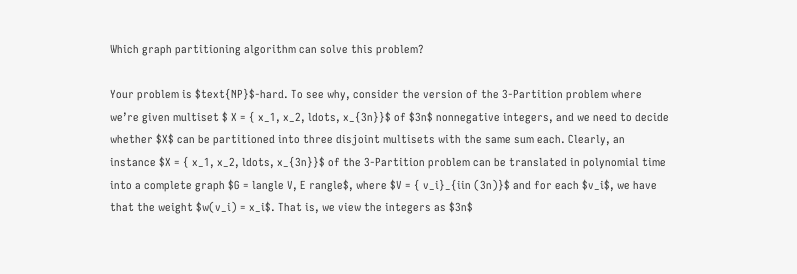Which graph partitioning algorithm can solve this problem?

Your problem is $text{NP}$-hard. To see why, consider the version of the 3-Partition problem where we’re given multiset $ X = { x_1, x_2, ldots, x_{3n}}$ of $3n$ nonnegative integers, and we need to decide whether $X$ can be partitioned into three disjoint multisets with the same sum each. Clearly, an instance $X = { x_1, x_2, ldots, x_{3n}}$ of the 3-Partition problem can be translated in polynomial time into a complete graph $G = langle V, E rangle$, where $V = { v_i}_{iin (3n)}$ and for each $v_i$, we have that the weight $w(v_i) = x_i$. That is, we view the integers as $3n$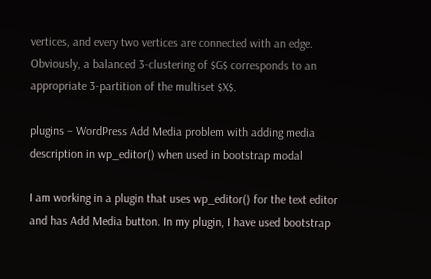vertices, and every two vertices are connected with an edge. Obviously, a balanced 3-clustering of $G$ corresponds to an appropriate 3-partition of the multiset $X$.

plugins – WordPress Add Media problem with adding media description in wp_editor() when used in bootstrap modal

I am working in a plugin that uses wp_editor() for the text editor and has Add Media button. In my plugin, I have used bootstrap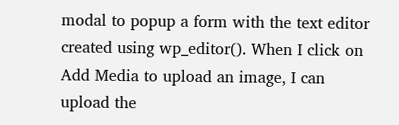modal to popup a form with the text editor created using wp_editor(). When I click on Add Media to upload an image, I can upload the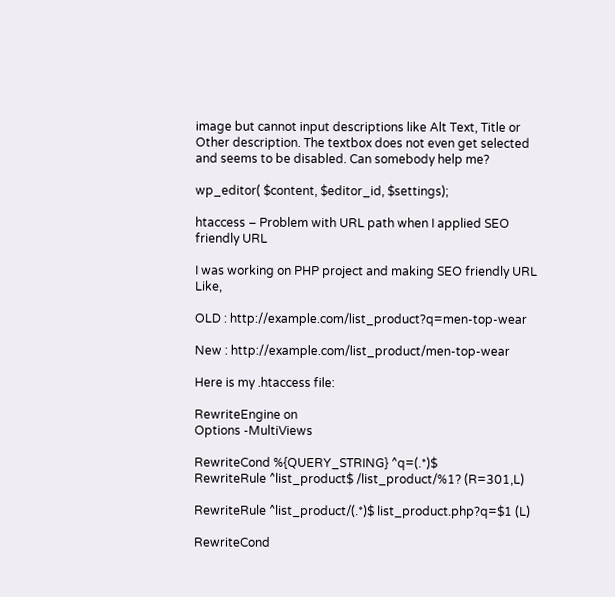image but cannot input descriptions like Alt Text, Title or Other description. The textbox does not even get selected and seems to be disabled. Can somebody help me?

wp_editor( $content, $editor_id, $settings);

htaccess – Problem with URL path when I applied SEO friendly URL

I was working on PHP project and making SEO friendly URL Like,

OLD : http://example.com/list_product?q=men-top-wear

New : http://example.com/list_product/men-top-wear

Here is my .htaccess file:

RewriteEngine on
Options -MultiViews

RewriteCond %{QUERY_STRING} ^q=(.*)$
RewriteRule ^list_product$ /list_product/%1? (R=301,L)

RewriteRule ^list_product/(.*)$ list_product.php?q=$1 (L)

RewriteCond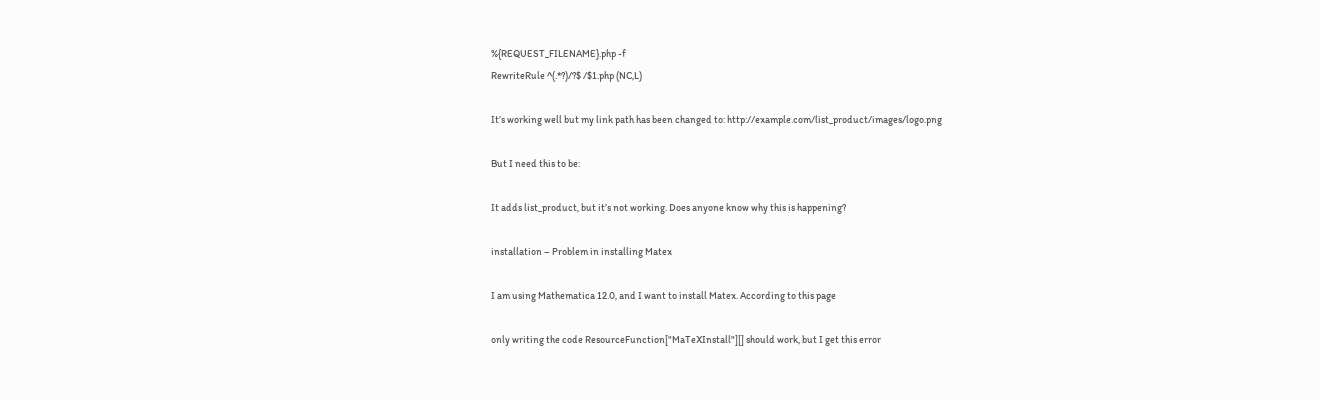%{REQUEST_FILENAME}.php -f
RewriteRule ^(.*?)/?$ /$1.php (NC,L)

It’s working well but my link path has been changed to: http://example.com/list_product/images/logo.png

But I need this to be:

It adds list_product, but it’s not working. Does anyone know why this is happening?

installation – Problem in installing Matex

I am using Mathematica 12.0, and I want to install Matex. According to this page

only writing the code ResourceFunction["MaTeXInstall"][] should work, but I get this error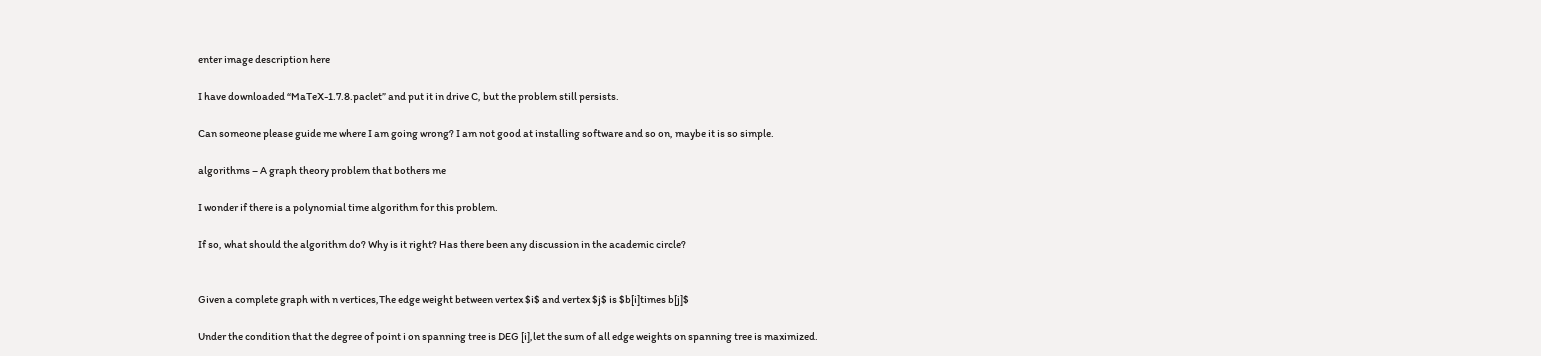enter image description here

I have downloaded “MaTeX-1.7.8.paclet” and put it in drive C, but the problem still persists.

Can someone please guide me where I am going wrong? I am not good at installing software and so on, maybe it is so simple.

algorithms – A graph theory problem that bothers me

I wonder if there is a polynomial time algorithm for this problem.

If so, what should the algorithm do? Why is it right? Has there been any discussion in the academic circle?


Given a complete graph with n vertices,The edge weight between vertex $i$ and vertex $j$ is $b[i]times b[j]$

Under the condition that the degree of point i on spanning tree is DEG [i],let the sum of all edge weights on spanning tree is maximized.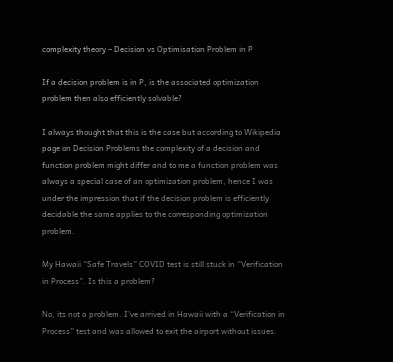complexity theory – Decision vs Optimisation Problem in P

If a decision problem is in P, is the associated optimization problem then also efficiently solvable?

I always thought that this is the case but according to Wikipedia page on Decision Problems the complexity of a decision and function problem might differ and to me a function problem was always a special case of an optimization problem, hence I was under the impression that if the decision problem is efficiently decidable the same applies to the corresponding optimization problem.

My Hawaii “Safe Travels” COVID test is still stuck in “Verification in Process”. Is this a problem?

No, its not a problem. I’ve arrived in Hawaii with a “Verification in Process” test and was allowed to exit the airport without issues.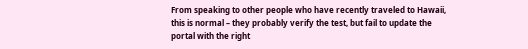From speaking to other people who have recently traveled to Hawaii, this is normal – they probably verify the test, but fail to update the portal with the right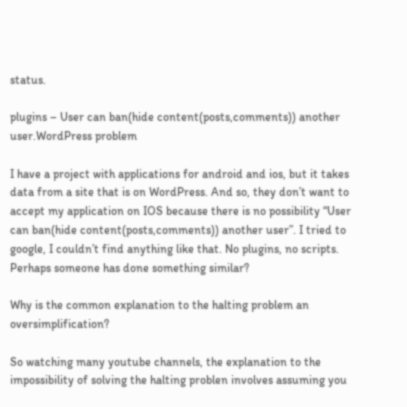status.

plugins – User can ban(hide content(posts,comments)) another user.WordPress problem

I have a project with applications for android and ios, but it takes data from a site that is on WordPress. And so, they don’t want to accept my application on IOS because there is no possibility “User can ban(hide content(posts,comments)) another user”. I tried to google, I couldn’t find anything like that. No plugins, no scripts. Perhaps someone has done something similar?

Why is the common explanation to the halting problem an oversimplification?

So watching many youtube channels, the explanation to the impossibility of solving the halting problen involves assuming you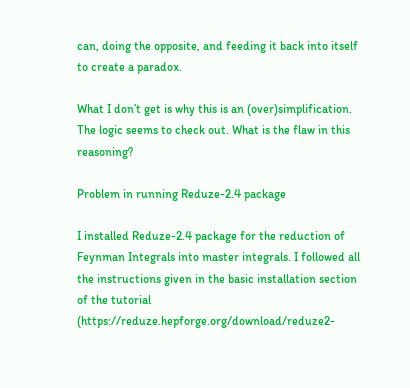can, doing the opposite, and feeding it back into itself to create a paradox.

What I don’t get is why this is an (over)simplification. The logic seems to check out. What is the flaw in this reasoning?

Problem in running Reduze-2.4 package

I installed Reduze-2.4 package for the reduction of Feynman Integrals into master integrals. I followed all the instructions given in the basic installation section of the tutorial (https://reduze.hepforge.org/download/reduze2-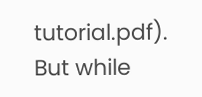tutorial.pdf).
But while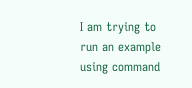I am trying to run an example using command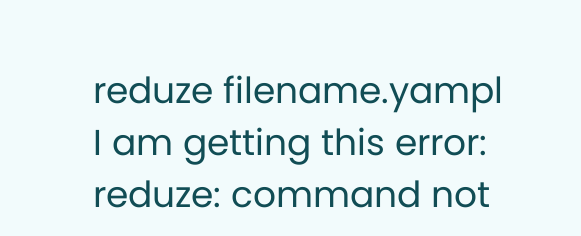reduze filename.yampl
I am getting this error:
reduze: command not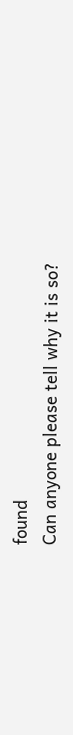found
Can anyone please tell why it is so?